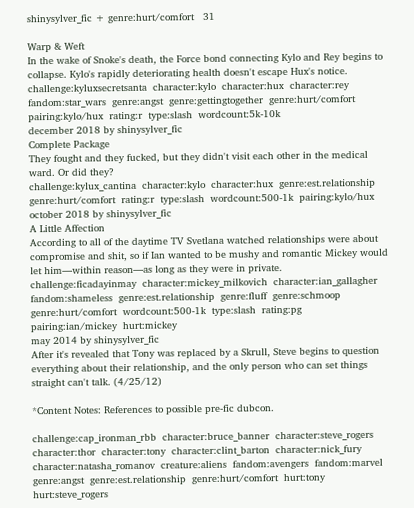shinysylver_fic + genre:hurt/comfort   31

Warp & Weft
In the wake of Snoke's death, the Force bond connecting Kylo and Rey begins to collapse. Kylo's rapidly deteriorating health doesn't escape Hux's notice.
challenge:kyluxsecretsanta  character:kylo  character:hux  character:rey  fandom:star_wars  genre:angst  genre:gettingtogether  genre:hurt/comfort  pairing:kylo/hux  rating:r  type:slash  wordcount:5k-10k
december 2018 by shinysylver_fic
Complete Package
They fought and they fucked, but they didn't visit each other in the medical ward. Or did they?
challenge:kylux_cantina  character:kylo  character:hux  genre:est.relationship  genre:hurt/comfort  rating:r  type:slash  wordcount:500-1k  pairing:kylo/hux
october 2018 by shinysylver_fic
A Little Affection
According to all of the daytime TV Svetlana watched relationships were about compromise and shit, so if Ian wanted to be mushy and romantic Mickey would let him—within reason—as long as they were in private.
challenge:ficadayinmay  character:mickey_milkovich  character:ian_gallagher  fandom:shameless  genre:est.relationship  genre:fluff  genre:schmoop  genre:hurt/comfort  wordcount:500-1k  type:slash  rating:pg  pairing:ian/mickey  hurt:mickey
may 2014 by shinysylver_fic
After it's revealed that Tony was replaced by a Skrull, Steve begins to question everything about their relationship, and the only person who can set things straight can't talk. (4/25/12)

*Content Notes: References to possible pre-fic dubcon.

challenge:cap_ironman_rbb  character:bruce_banner  character:steve_rogers  character:thor  character:tony  character:clint_barton  character:nick_fury  character:natasha_romanov  creature:aliens  fandom:avengers  fandom:marvel  genre:angst  genre:est.relationship  genre:hurt/comfort  hurt:tony  hurt:steve_rogers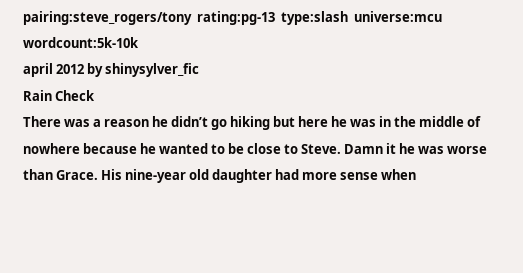pairing:steve_rogers/tony  rating:pg-13  type:slash  universe:mcu  wordcount:5k-10k
april 2012 by shinysylver_fic
Rain Check
There was a reason he didn’t go hiking but here he was in the middle of nowhere because he wanted to be close to Steve. Damn it he was worse than Grace. His nine-year old daughter had more sense when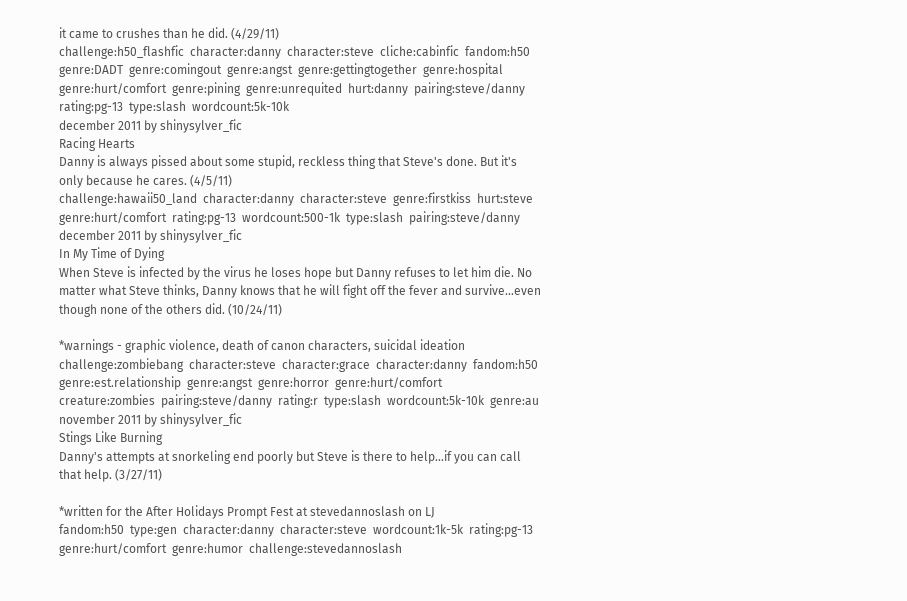it came to crushes than he did. (4/29/11)
challenge:h50_flashfic  character:danny  character:steve  cliche:cabinfic  fandom:h50  genre:DADT  genre:comingout  genre:angst  genre:gettingtogether  genre:hospital  genre:hurt/comfort  genre:pining  genre:unrequited  hurt:danny  pairing:steve/danny  rating:pg-13  type:slash  wordcount:5k-10k
december 2011 by shinysylver_fic
Racing Hearts
Danny is always pissed about some stupid, reckless thing that Steve's done. But it's only because he cares. (4/5/11)
challenge:hawaii50_land  character:danny  character:steve  genre:firstkiss  hurt:steve  genre:hurt/comfort  rating:pg-13  wordcount:500-1k  type:slash  pairing:steve/danny
december 2011 by shinysylver_fic
In My Time of Dying
When Steve is infected by the virus he loses hope but Danny refuses to let him die. No matter what Steve thinks, Danny knows that he will fight off the fever and survive...even though none of the others did. (10/24/11)

*warnings - graphic violence, death of canon characters, suicidal ideation
challenge:zombiebang  character:steve  character:grace  character:danny  fandom:h50  genre:est.relationship  genre:angst  genre:horror  genre:hurt/comfort  creature:zombies  pairing:steve/danny  rating:r  type:slash  wordcount:5k-10k  genre:au
november 2011 by shinysylver_fic
Stings Like Burning
Danny's attempts at snorkeling end poorly but Steve is there to help...if you can call that help. (3/27/11)

*written for the After Holidays Prompt Fest at stevedannoslash on LJ
fandom:h50  type:gen  character:danny  character:steve  wordcount:1k-5k  rating:pg-13  genre:hurt/comfort  genre:humor  challenge:stevedannoslash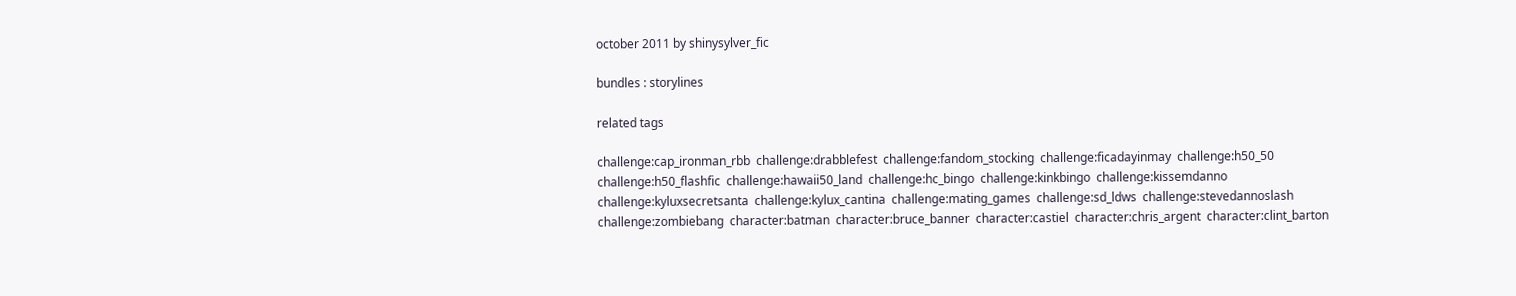october 2011 by shinysylver_fic

bundles : storylines

related tags

challenge:cap_ironman_rbb  challenge:drabblefest  challenge:fandom_stocking  challenge:ficadayinmay  challenge:h50_50  challenge:h50_flashfic  challenge:hawaii50_land  challenge:hc_bingo  challenge:kinkbingo  challenge:kissemdanno  challenge:kyluxsecretsanta  challenge:kylux_cantina  challenge:mating_games  challenge:sd_ldws  challenge:stevedannoslash  challenge:zombiebang  character:batman  character:bruce_banner  character:castiel  character:chris_argent  character:clint_barton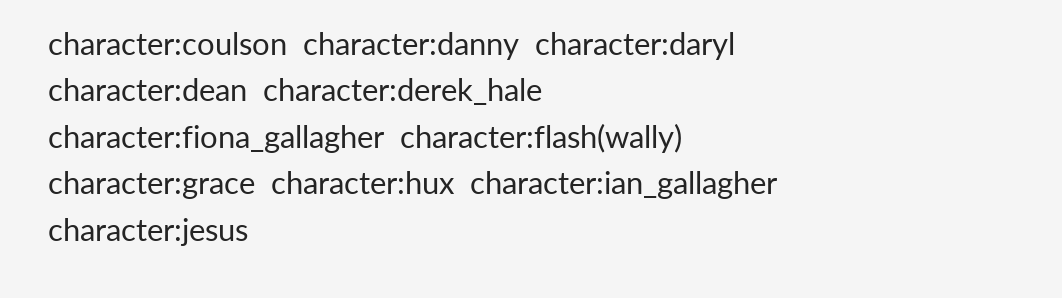character:coulson  character:danny  character:daryl  character:dean  character:derek_hale  character:fiona_gallagher  character:flash(wally)  character:grace  character:hux  character:ian_gallagher  character:jesus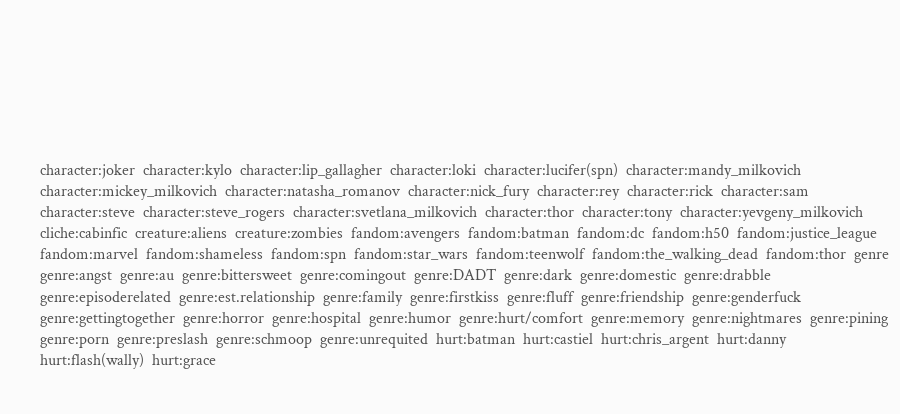character:joker  character:kylo  character:lip_gallagher  character:loki  character:lucifer(spn)  character:mandy_milkovich  character:mickey_milkovich  character:natasha_romanov  character:nick_fury  character:rey  character:rick  character:sam  character:steve  character:steve_rogers  character:svetlana_milkovich  character:thor  character:tony  character:yevgeny_milkovich  cliche:cabinfic  creature:aliens  creature:zombies  fandom:avengers  fandom:batman  fandom:dc  fandom:h50  fandom:justice_league  fandom:marvel  fandom:shameless  fandom:spn  fandom:star_wars  fandom:teenwolf  fandom:the_walking_dead  fandom:thor  genre  genre:angst  genre:au  genre:bittersweet  genre:comingout  genre:DADT  genre:dark  genre:domestic  genre:drabble  genre:episoderelated  genre:est.relationship  genre:family  genre:firstkiss  genre:fluff  genre:friendship  genre:genderfuck  genre:gettingtogether  genre:horror  genre:hospital  genre:humor  genre:hurt/comfort  genre:memory  genre:nightmares  genre:pining  genre:porn  genre:preslash  genre:schmoop  genre:unrequited  hurt:batman  hurt:castiel  hurt:chris_argent  hurt:danny  hurt:flash(wally)  hurt:grace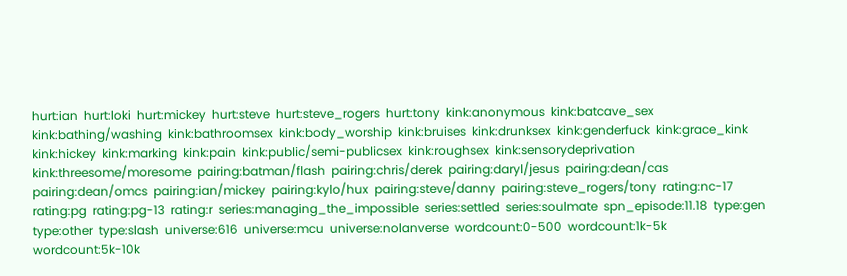hurt:ian  hurt:loki  hurt:mickey  hurt:steve  hurt:steve_rogers  hurt:tony  kink:anonymous  kink:batcave_sex  kink:bathing/washing  kink:bathroomsex  kink:body_worship  kink:bruises  kink:drunksex  kink:genderfuck  kink:grace_kink  kink:hickey  kink:marking  kink:pain  kink:public/semi-publicsex  kink:roughsex  kink:sensorydeprivation  kink:threesome/moresome  pairing:batman/flash  pairing:chris/derek  pairing:daryl/jesus  pairing:dean/cas  pairing:dean/omcs  pairing:ian/mickey  pairing:kylo/hux  pairing:steve/danny  pairing:steve_rogers/tony  rating:nc-17  rating:pg  rating:pg-13  rating:r  series:managing_the_impossible  series:settled  series:soulmate  spn_episode:11.18  type:gen  type:other  type:slash  universe:616  universe:mcu  universe:nolanverse  wordcount:0-500  wordcount:1k-5k  wordcount:5k-10k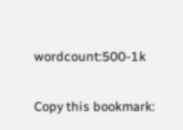wordcount:500-1k

Copy this bookmark: